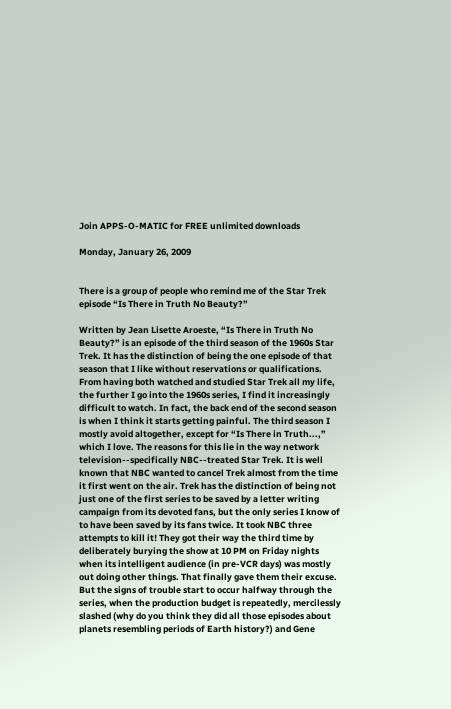Join APPS-O-MATIC for FREE unlimited downloads

Monday, January 26, 2009


There is a group of people who remind me of the Star Trek episode “Is There in Truth No Beauty?”

Written by Jean Lisette Aroeste, “Is There in Truth No Beauty?” is an episode of the third season of the 1960s Star Trek. It has the distinction of being the one episode of that season that I like without reservations or qualifications. From having both watched and studied Star Trek all my life, the further I go into the 1960s series, I find it increasingly difficult to watch. In fact, the back end of the second season is when I think it starts getting painful. The third season I mostly avoid altogether, except for “Is There in Truth...,” which I love. The reasons for this lie in the way network television--specifically NBC--treated Star Trek. It is well known that NBC wanted to cancel Trek almost from the time it first went on the air. Trek has the distinction of being not just one of the first series to be saved by a letter writing campaign from its devoted fans, but the only series I know of to have been saved by its fans twice. It took NBC three attempts to kill it! They got their way the third time by deliberately burying the show at 10 PM on Friday nights when its intelligent audience (in pre-VCR days) was mostly out doing other things. That finally gave them their excuse. But the signs of trouble start to occur halfway through the series, when the production budget is repeatedly, mercilessly slashed (why do you think they did all those episodes about planets resembling periods of Earth history?) and Gene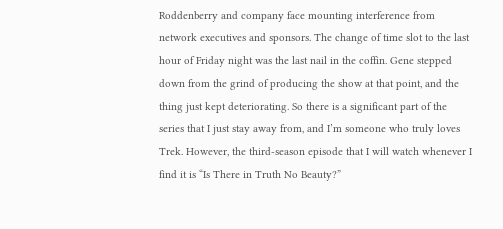Roddenberry and company face mounting interference from network executives and sponsors. The change of time slot to the last hour of Friday night was the last nail in the coffin. Gene stepped down from the grind of producing the show at that point, and the thing just kept deteriorating. So there is a significant part of the series that I just stay away from, and I’m someone who truly loves Trek. However, the third-season episode that I will watch whenever I find it is “Is There in Truth No Beauty?”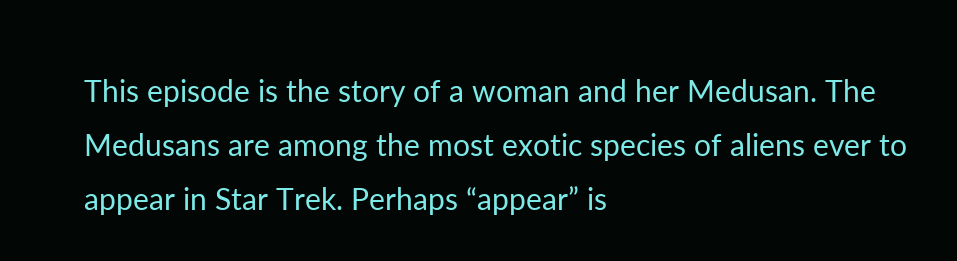This episode is the story of a woman and her Medusan. The Medusans are among the most exotic species of aliens ever to appear in Star Trek. Perhaps “appear” is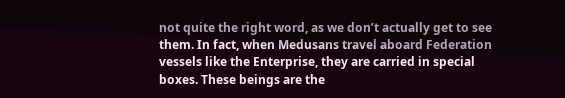not quite the right word, as we don’t actually get to see them. In fact, when Medusans travel aboard Federation vessels like the Enterprise, they are carried in special boxes. These beings are the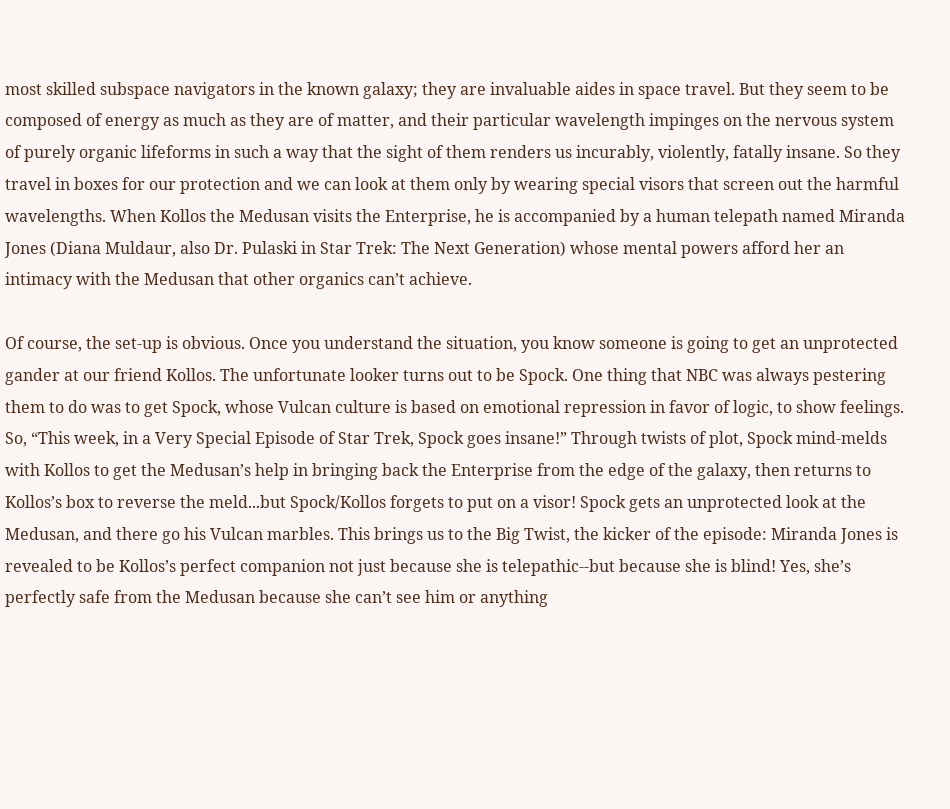most skilled subspace navigators in the known galaxy; they are invaluable aides in space travel. But they seem to be composed of energy as much as they are of matter, and their particular wavelength impinges on the nervous system of purely organic lifeforms in such a way that the sight of them renders us incurably, violently, fatally insane. So they travel in boxes for our protection and we can look at them only by wearing special visors that screen out the harmful wavelengths. When Kollos the Medusan visits the Enterprise, he is accompanied by a human telepath named Miranda Jones (Diana Muldaur, also Dr. Pulaski in Star Trek: The Next Generation) whose mental powers afford her an intimacy with the Medusan that other organics can’t achieve.

Of course, the set-up is obvious. Once you understand the situation, you know someone is going to get an unprotected gander at our friend Kollos. The unfortunate looker turns out to be Spock. One thing that NBC was always pestering them to do was to get Spock, whose Vulcan culture is based on emotional repression in favor of logic, to show feelings. So, “This week, in a Very Special Episode of Star Trek, Spock goes insane!” Through twists of plot, Spock mind-melds with Kollos to get the Medusan’s help in bringing back the Enterprise from the edge of the galaxy, then returns to Kollos’s box to reverse the meld...but Spock/Kollos forgets to put on a visor! Spock gets an unprotected look at the Medusan, and there go his Vulcan marbles. This brings us to the Big Twist, the kicker of the episode: Miranda Jones is revealed to be Kollos’s perfect companion not just because she is telepathic--but because she is blind! Yes, she’s perfectly safe from the Medusan because she can’t see him or anything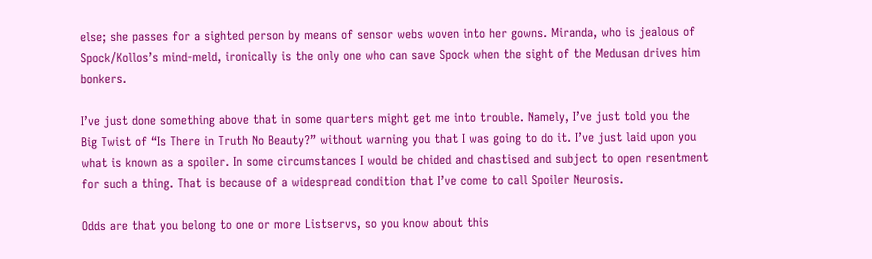else; she passes for a sighted person by means of sensor webs woven into her gowns. Miranda, who is jealous of Spock/Kollos’s mind-meld, ironically is the only one who can save Spock when the sight of the Medusan drives him bonkers.

I’ve just done something above that in some quarters might get me into trouble. Namely, I’ve just told you the Big Twist of “Is There in Truth No Beauty?” without warning you that I was going to do it. I’ve just laid upon you what is known as a spoiler. In some circumstances I would be chided and chastised and subject to open resentment for such a thing. That is because of a widespread condition that I’ve come to call Spoiler Neurosis.

Odds are that you belong to one or more Listservs, so you know about this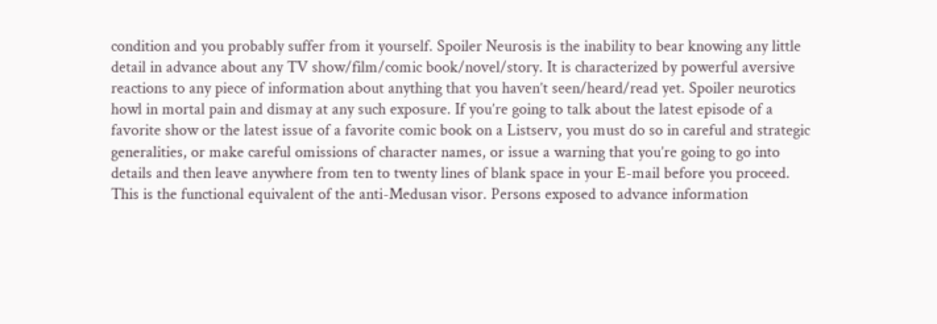condition and you probably suffer from it yourself. Spoiler Neurosis is the inability to bear knowing any little detail in advance about any TV show/film/comic book/novel/story. It is characterized by powerful aversive reactions to any piece of information about anything that you haven’t seen/heard/read yet. Spoiler neurotics howl in mortal pain and dismay at any such exposure. If you’re going to talk about the latest episode of a favorite show or the latest issue of a favorite comic book on a Listserv, you must do so in careful and strategic generalities, or make careful omissions of character names, or issue a warning that you’re going to go into details and then leave anywhere from ten to twenty lines of blank space in your E-mail before you proceed. This is the functional equivalent of the anti-Medusan visor. Persons exposed to advance information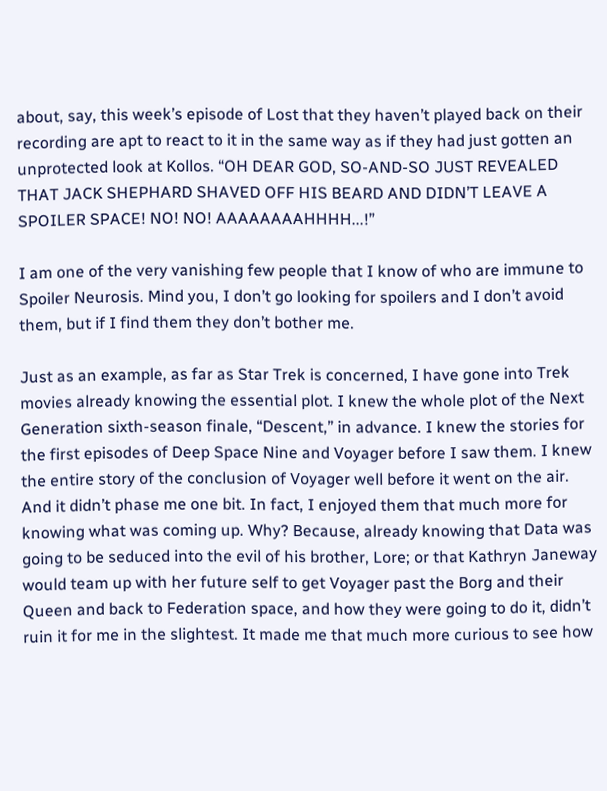about, say, this week’s episode of Lost that they haven’t played back on their recording are apt to react to it in the same way as if they had just gotten an unprotected look at Kollos. “OH DEAR GOD, SO-AND-SO JUST REVEALED THAT JACK SHEPHARD SHAVED OFF HIS BEARD AND DIDN’T LEAVE A SPOILER SPACE! NO! NO! AAAAAAAAHHHH...!”

I am one of the very vanishing few people that I know of who are immune to Spoiler Neurosis. Mind you, I don’t go looking for spoilers and I don’t avoid them, but if I find them they don’t bother me.

Just as an example, as far as Star Trek is concerned, I have gone into Trek movies already knowing the essential plot. I knew the whole plot of the Next Generation sixth-season finale, “Descent,” in advance. I knew the stories for the first episodes of Deep Space Nine and Voyager before I saw them. I knew the entire story of the conclusion of Voyager well before it went on the air. And it didn’t phase me one bit. In fact, I enjoyed them that much more for knowing what was coming up. Why? Because, already knowing that Data was going to be seduced into the evil of his brother, Lore; or that Kathryn Janeway would team up with her future self to get Voyager past the Borg and their Queen and back to Federation space, and how they were going to do it, didn’t ruin it for me in the slightest. It made me that much more curious to see how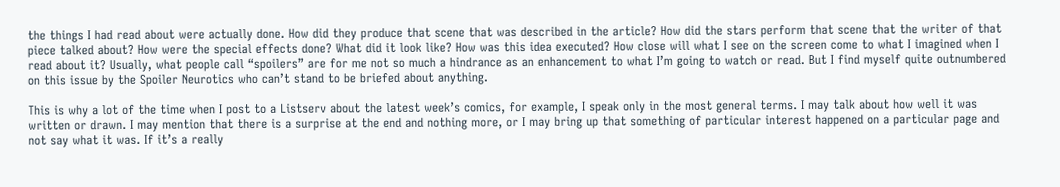the things I had read about were actually done. How did they produce that scene that was described in the article? How did the stars perform that scene that the writer of that piece talked about? How were the special effects done? What did it look like? How was this idea executed? How close will what I see on the screen come to what I imagined when I read about it? Usually, what people call “spoilers” are for me not so much a hindrance as an enhancement to what I’m going to watch or read. But I find myself quite outnumbered on this issue by the Spoiler Neurotics who can’t stand to be briefed about anything.

This is why a lot of the time when I post to a Listserv about the latest week’s comics, for example, I speak only in the most general terms. I may talk about how well it was written or drawn. I may mention that there is a surprise at the end and nothing more, or I may bring up that something of particular interest happened on a particular page and not say what it was. If it’s a really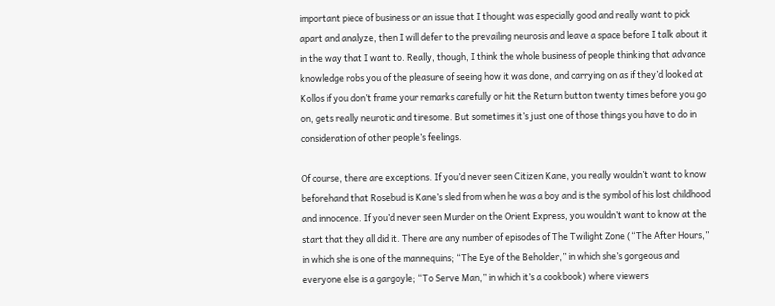important piece of business or an issue that I thought was especially good and really want to pick apart and analyze, then I will defer to the prevailing neurosis and leave a space before I talk about it in the way that I want to. Really, though, I think the whole business of people thinking that advance knowledge robs you of the pleasure of seeing how it was done, and carrying on as if they’d looked at Kollos if you don’t frame your remarks carefully or hit the Return button twenty times before you go on, gets really neurotic and tiresome. But sometimes it’s just one of those things you have to do in consideration of other people’s feelings.

Of course, there are exceptions. If you’d never seen Citizen Kane, you really wouldn’t want to know beforehand that Rosebud is Kane’s sled from when he was a boy and is the symbol of his lost childhood and innocence. If you’d never seen Murder on the Orient Express, you wouldn’t want to know at the start that they all did it. There are any number of episodes of The Twilight Zone (“The After Hours,” in which she is one of the mannequins; “The Eye of the Beholder,” in which she’s gorgeous and everyone else is a gargoyle; “To Serve Man,” in which it’s a cookbook) where viewers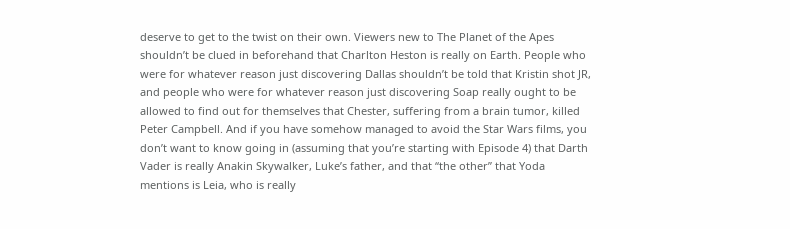deserve to get to the twist on their own. Viewers new to The Planet of the Apes shouldn’t be clued in beforehand that Charlton Heston is really on Earth. People who were for whatever reason just discovering Dallas shouldn’t be told that Kristin shot JR, and people who were for whatever reason just discovering Soap really ought to be allowed to find out for themselves that Chester, suffering from a brain tumor, killed Peter Campbell. And if you have somehow managed to avoid the Star Wars films, you don’t want to know going in (assuming that you’re starting with Episode 4) that Darth Vader is really Anakin Skywalker, Luke’s father, and that “the other” that Yoda mentions is Leia, who is really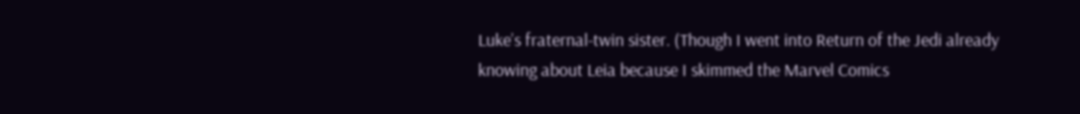Luke’s fraternal-twin sister. (Though I went into Return of the Jedi already knowing about Leia because I skimmed the Marvel Comics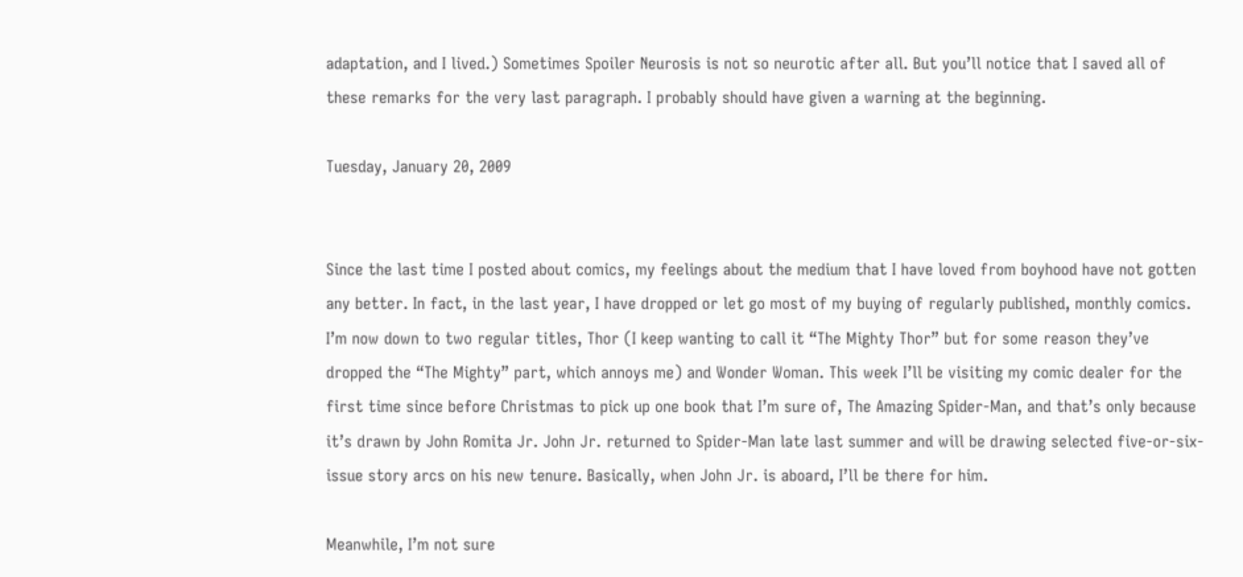adaptation, and I lived.) Sometimes Spoiler Neurosis is not so neurotic after all. But you’ll notice that I saved all of these remarks for the very last paragraph. I probably should have given a warning at the beginning.

Tuesday, January 20, 2009


Since the last time I posted about comics, my feelings about the medium that I have loved from boyhood have not gotten any better. In fact, in the last year, I have dropped or let go most of my buying of regularly published, monthly comics. I’m now down to two regular titles, Thor (I keep wanting to call it “The Mighty Thor” but for some reason they’ve dropped the “The Mighty” part, which annoys me) and Wonder Woman. This week I’ll be visiting my comic dealer for the first time since before Christmas to pick up one book that I’m sure of, The Amazing Spider-Man, and that’s only because it’s drawn by John Romita Jr. John Jr. returned to Spider-Man late last summer and will be drawing selected five-or-six-issue story arcs on his new tenure. Basically, when John Jr. is aboard, I’ll be there for him.

Meanwhile, I’m not sure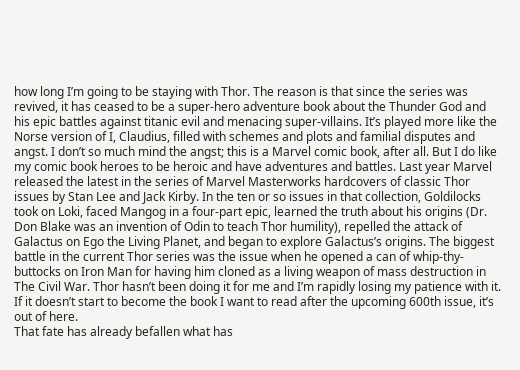how long I’m going to be staying with Thor. The reason is that since the series was revived, it has ceased to be a super-hero adventure book about the Thunder God and his epic battles against titanic evil and menacing super-villains. It’s played more like the Norse version of I, Claudius, filled with schemes and plots and familial disputes and angst. I don’t so much mind the angst; this is a Marvel comic book, after all. But I do like my comic book heroes to be heroic and have adventures and battles. Last year Marvel released the latest in the series of Marvel Masterworks hardcovers of classic Thor issues by Stan Lee and Jack Kirby. In the ten or so issues in that collection, Goldilocks took on Loki, faced Mangog in a four-part epic, learned the truth about his origins (Dr. Don Blake was an invention of Odin to teach Thor humility), repelled the attack of Galactus on Ego the Living Planet, and began to explore Galactus’s origins. The biggest battle in the current Thor series was the issue when he opened a can of whip-thy-buttocks on Iron Man for having him cloned as a living weapon of mass destruction in The Civil War. Thor hasn’t been doing it for me and I’m rapidly losing my patience with it. If it doesn’t start to become the book I want to read after the upcoming 600th issue, it’s out of here.
That fate has already befallen what has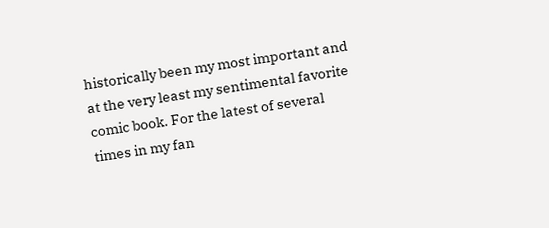historically been my most important and at the very least my sentimental favorite comic book. For the latest of several times in my fan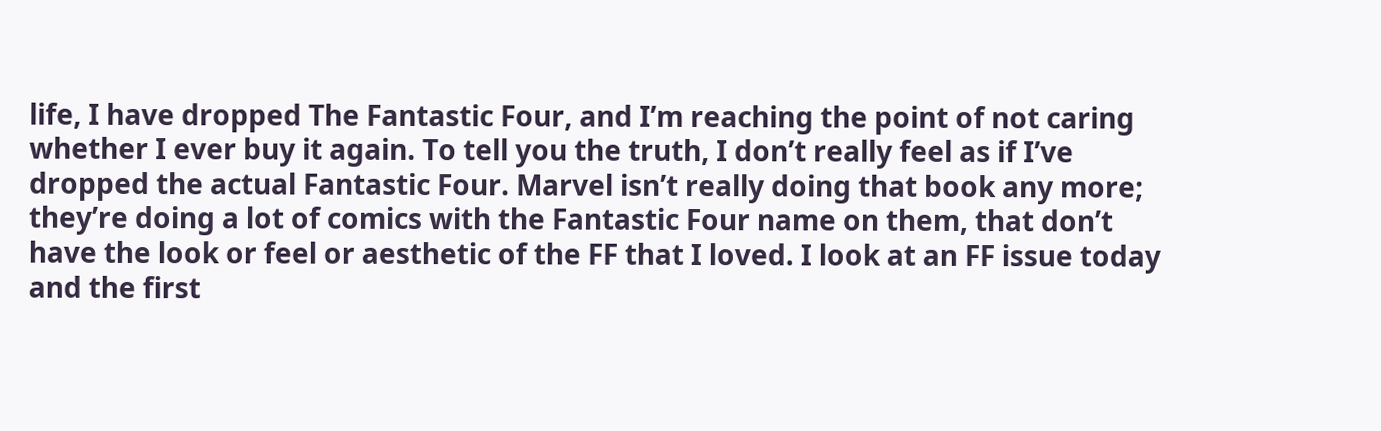life, I have dropped The Fantastic Four, and I’m reaching the point of not caring whether I ever buy it again. To tell you the truth, I don’t really feel as if I’ve dropped the actual Fantastic Four. Marvel isn’t really doing that book any more; they’re doing a lot of comics with the Fantastic Four name on them, that don’t have the look or feel or aesthetic of the FF that I loved. I look at an FF issue today and the first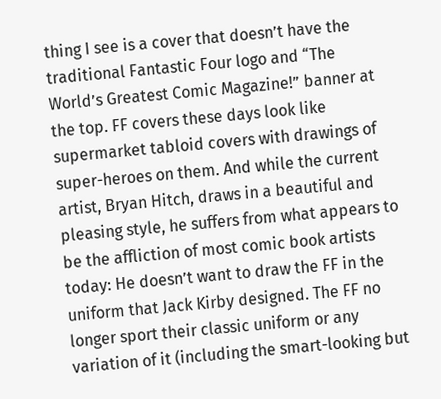thing I see is a cover that doesn’t have the traditional Fantastic Four logo and “The World’s Greatest Comic Magazine!” banner at the top. FF covers these days look like supermarket tabloid covers with drawings of super-heroes on them. And while the current artist, Bryan Hitch, draws in a beautiful and pleasing style, he suffers from what appears to be the affliction of most comic book artists today: He doesn’t want to draw the FF in the uniform that Jack Kirby designed. The FF no longer sport their classic uniform or any variation of it (including the smart-looking but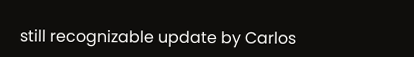still recognizable update by Carlos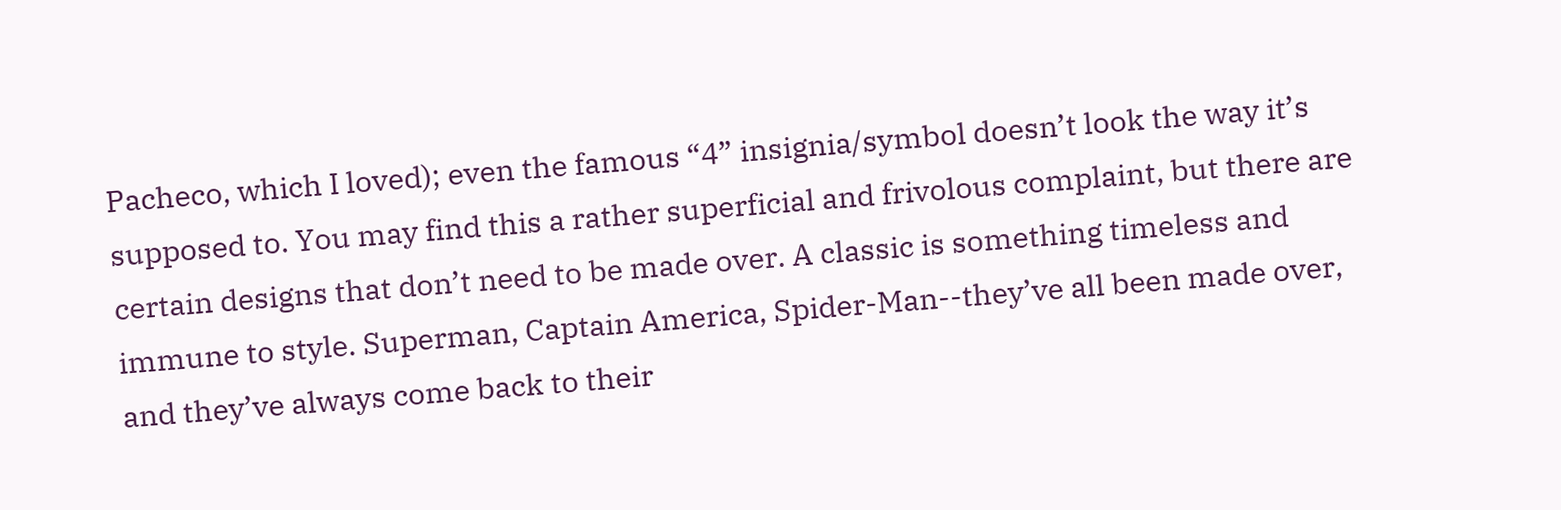Pacheco, which I loved); even the famous “4” insignia/symbol doesn’t look the way it’s supposed to. You may find this a rather superficial and frivolous complaint, but there are certain designs that don’t need to be made over. A classic is something timeless and immune to style. Superman, Captain America, Spider-Man--they’ve all been made over, and they’ve always come back to their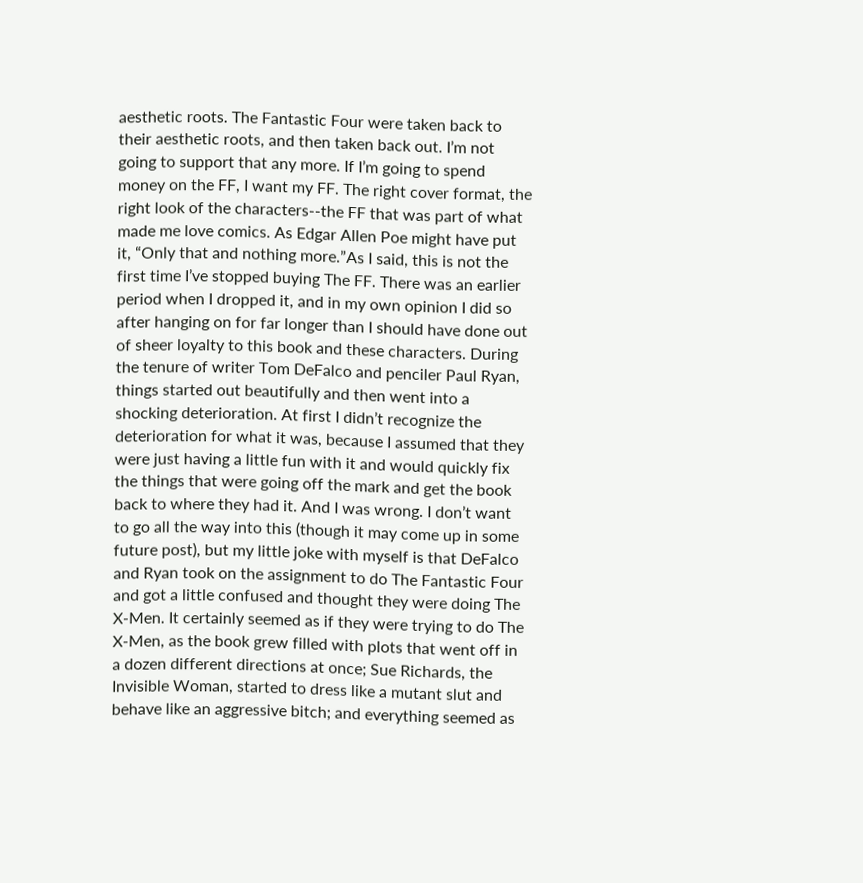aesthetic roots. The Fantastic Four were taken back to their aesthetic roots, and then taken back out. I’m not going to support that any more. If I’m going to spend money on the FF, I want my FF. The right cover format, the right look of the characters--the FF that was part of what made me love comics. As Edgar Allen Poe might have put it, “Only that and nothing more.”As I said, this is not the first time I’ve stopped buying The FF. There was an earlier period when I dropped it, and in my own opinion I did so after hanging on for far longer than I should have done out of sheer loyalty to this book and these characters. During the tenure of writer Tom DeFalco and penciler Paul Ryan, things started out beautifully and then went into a shocking deterioration. At first I didn’t recognize the deterioration for what it was, because I assumed that they were just having a little fun with it and would quickly fix the things that were going off the mark and get the book back to where they had it. And I was wrong. I don’t want to go all the way into this (though it may come up in some future post), but my little joke with myself is that DeFalco and Ryan took on the assignment to do The Fantastic Four and got a little confused and thought they were doing The X-Men. It certainly seemed as if they were trying to do The X-Men, as the book grew filled with plots that went off in a dozen different directions at once; Sue Richards, the Invisible Woman, started to dress like a mutant slut and behave like an aggressive bitch; and everything seemed as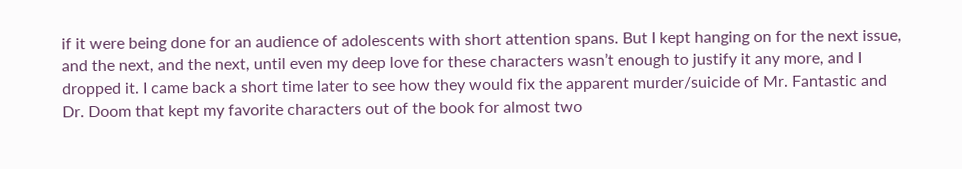if it were being done for an audience of adolescents with short attention spans. But I kept hanging on for the next issue, and the next, and the next, until even my deep love for these characters wasn’t enough to justify it any more, and I dropped it. I came back a short time later to see how they would fix the apparent murder/suicide of Mr. Fantastic and Dr. Doom that kept my favorite characters out of the book for almost two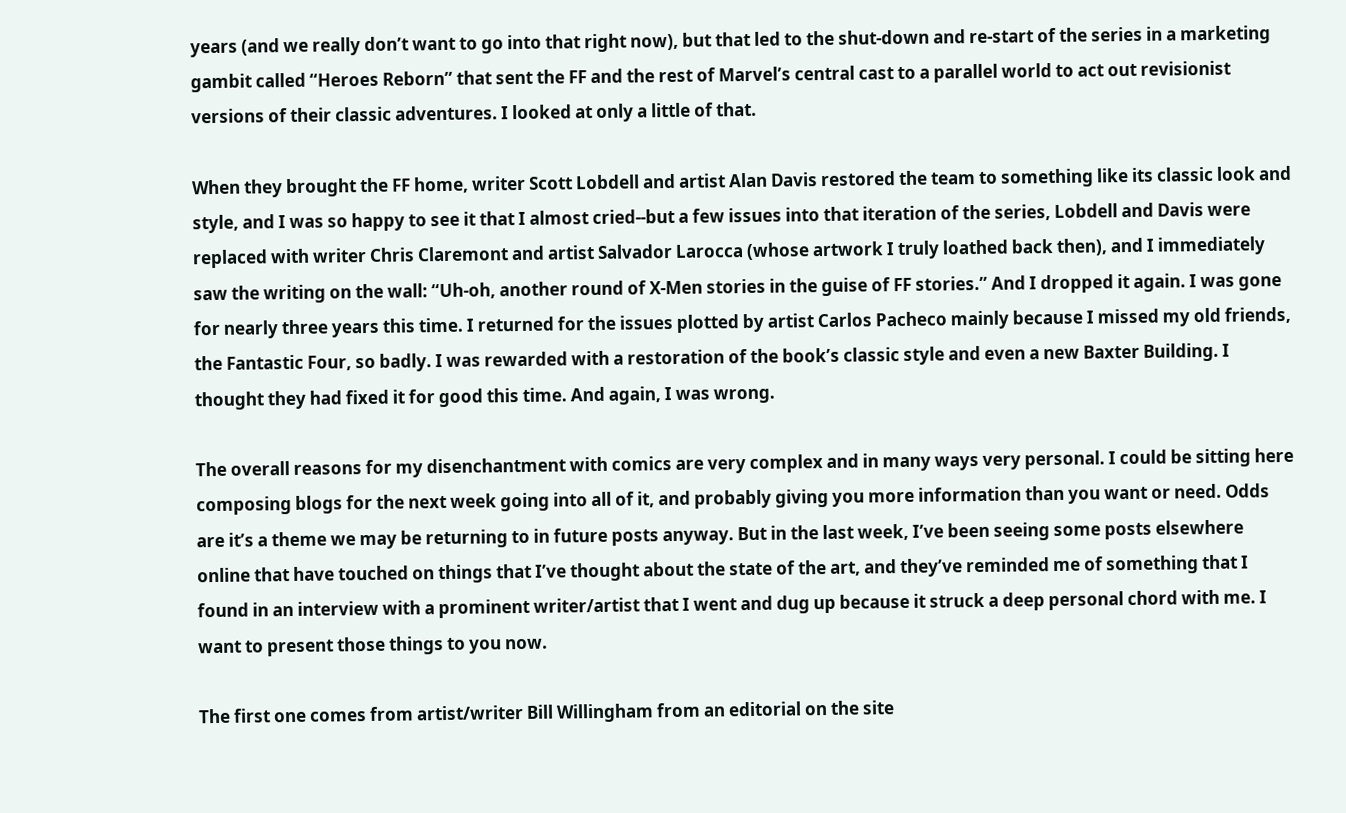years (and we really don’t want to go into that right now), but that led to the shut-down and re-start of the series in a marketing gambit called “Heroes Reborn” that sent the FF and the rest of Marvel’s central cast to a parallel world to act out revisionist versions of their classic adventures. I looked at only a little of that.

When they brought the FF home, writer Scott Lobdell and artist Alan Davis restored the team to something like its classic look and style, and I was so happy to see it that I almost cried--but a few issues into that iteration of the series, Lobdell and Davis were replaced with writer Chris Claremont and artist Salvador Larocca (whose artwork I truly loathed back then), and I immediately saw the writing on the wall: “Uh-oh, another round of X-Men stories in the guise of FF stories.” And I dropped it again. I was gone for nearly three years this time. I returned for the issues plotted by artist Carlos Pacheco mainly because I missed my old friends, the Fantastic Four, so badly. I was rewarded with a restoration of the book’s classic style and even a new Baxter Building. I thought they had fixed it for good this time. And again, I was wrong.

The overall reasons for my disenchantment with comics are very complex and in many ways very personal. I could be sitting here composing blogs for the next week going into all of it, and probably giving you more information than you want or need. Odds are it’s a theme we may be returning to in future posts anyway. But in the last week, I’ve been seeing some posts elsewhere online that have touched on things that I’ve thought about the state of the art, and they’ve reminded me of something that I found in an interview with a prominent writer/artist that I went and dug up because it struck a deep personal chord with me. I want to present those things to you now.

The first one comes from artist/writer Bill Willingham from an editorial on the site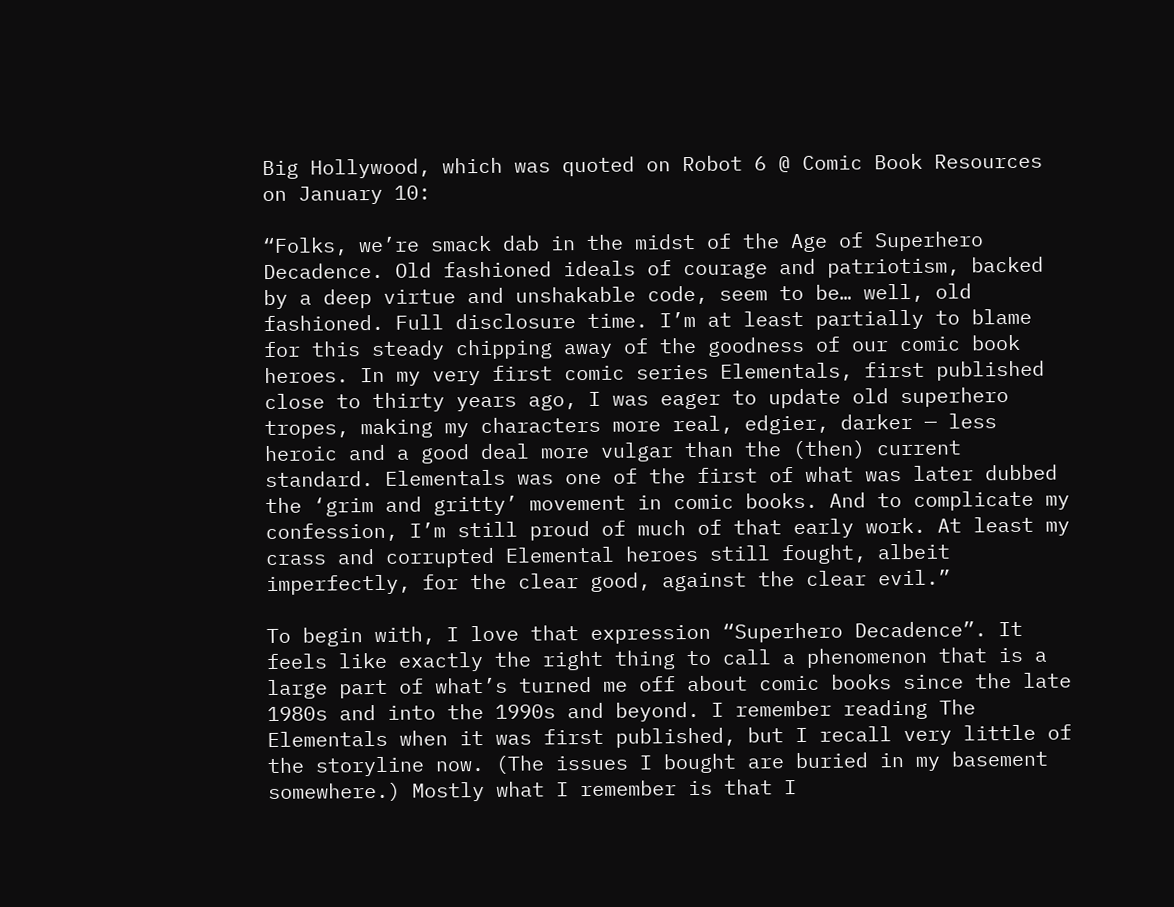Big Hollywood, which was quoted on Robot 6 @ Comic Book Resources on January 10:

“Folks, we’re smack dab in the midst of the Age of Superhero Decadence. Old fashioned ideals of courage and patriotism, backed by a deep virtue and unshakable code, seem to be… well, old fashioned. Full disclosure time. I’m at least partially to blame for this steady chipping away of the goodness of our comic book heroes. In my very first comic series Elementals, first published close to thirty years ago, I was eager to update old superhero tropes, making my characters more real, edgier, darker — less heroic and a good deal more vulgar than the (then) current standard. Elementals was one of the first of what was later dubbed the ‘grim and gritty’ movement in comic books. And to complicate my confession, I’m still proud of much of that early work. At least my crass and corrupted Elemental heroes still fought, albeit imperfectly, for the clear good, against the clear evil.”

To begin with, I love that expression “Superhero Decadence”. It feels like exactly the right thing to call a phenomenon that is a large part of what’s turned me off about comic books since the late 1980s and into the 1990s and beyond. I remember reading The Elementals when it was first published, but I recall very little of the storyline now. (The issues I bought are buried in my basement somewhere.) Mostly what I remember is that I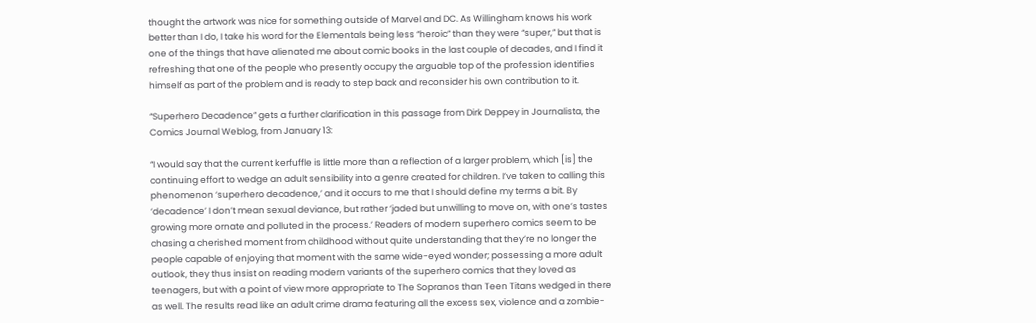thought the artwork was nice for something outside of Marvel and DC. As Willingham knows his work better than I do, I take his word for the Elementals being less “heroic” than they were “super,” but that is one of the things that have alienated me about comic books in the last couple of decades, and I find it refreshing that one of the people who presently occupy the arguable top of the profession identifies himself as part of the problem and is ready to step back and reconsider his own contribution to it.

“Superhero Decadence” gets a further clarification in this passage from Dirk Deppey in Journalista, the Comics Journal Weblog, from January 13:

“I would say that the current kerfuffle is little more than a reflection of a larger problem, which [is] the continuing effort to wedge an adult sensibility into a genre created for children. I’ve taken to calling this phenomenon ‘superhero decadence,’ and it occurs to me that I should define my terms a bit. By ‘decadence’ I don’t mean sexual deviance, but rather ‘jaded but unwilling to move on, with one’s tastes growing more ornate and polluted in the process.’ Readers of modern superhero comics seem to be chasing a cherished moment from childhood without quite understanding that they’re no longer the people capable of enjoying that moment with the same wide-eyed wonder; possessing a more adult outlook, they thus insist on reading modern variants of the superhero comics that they loved as teenagers, but with a point of view more appropriate to The Sopranos than Teen Titans wedged in there as well. The results read like an adult crime drama featuring all the excess sex, violence and a zombie-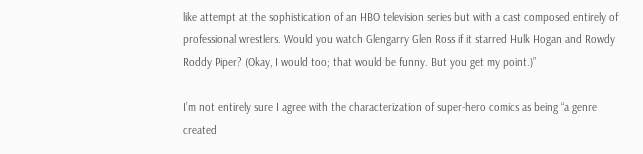like attempt at the sophistication of an HBO television series but with a cast composed entirely of professional wrestlers. Would you watch Glengarry Glen Ross if it starred Hulk Hogan and Rowdy Roddy Piper? (Okay, I would too; that would be funny. But you get my point.)”

I’m not entirely sure I agree with the characterization of super-hero comics as being “a genre created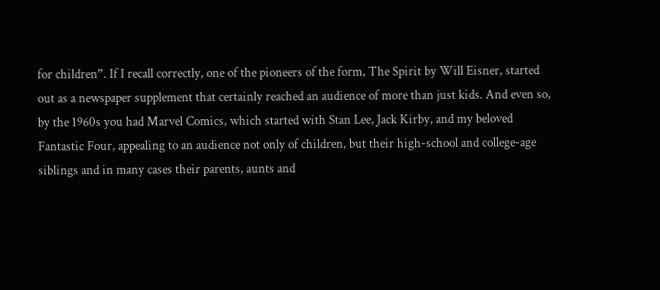for children”. If I recall correctly, one of the pioneers of the form, The Spirit by Will Eisner, started out as a newspaper supplement that certainly reached an audience of more than just kids. And even so, by the 1960s you had Marvel Comics, which started with Stan Lee, Jack Kirby, and my beloved Fantastic Four, appealing to an audience not only of children, but their high-school and college-age siblings and in many cases their parents, aunts and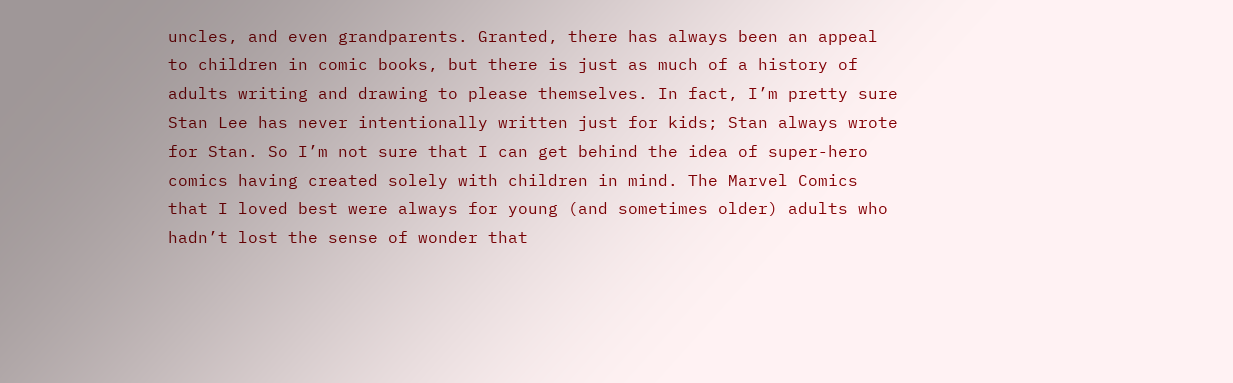uncles, and even grandparents. Granted, there has always been an appeal to children in comic books, but there is just as much of a history of adults writing and drawing to please themselves. In fact, I’m pretty sure Stan Lee has never intentionally written just for kids; Stan always wrote for Stan. So I’m not sure that I can get behind the idea of super-hero comics having created solely with children in mind. The Marvel Comics that I loved best were always for young (and sometimes older) adults who hadn’t lost the sense of wonder that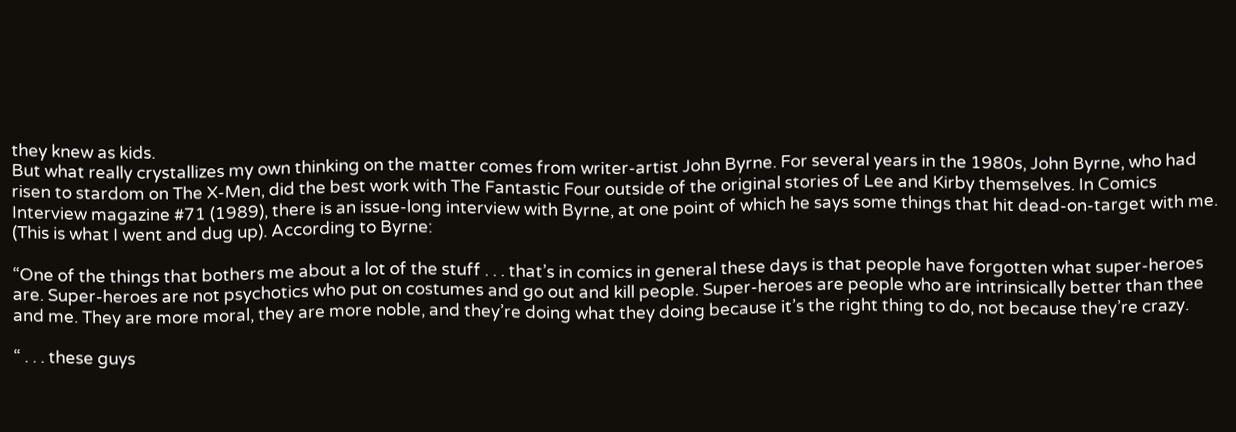they knew as kids.
But what really crystallizes my own thinking on the matter comes from writer-artist John Byrne. For several years in the 1980s, John Byrne, who had risen to stardom on The X-Men, did the best work with The Fantastic Four outside of the original stories of Lee and Kirby themselves. In Comics Interview magazine #71 (1989), there is an issue-long interview with Byrne, at one point of which he says some things that hit dead-on-target with me. (This is what I went and dug up). According to Byrne:

“One of the things that bothers me about a lot of the stuff . . . that’s in comics in general these days is that people have forgotten what super-heroes are. Super-heroes are not psychotics who put on costumes and go out and kill people. Super-heroes are people who are intrinsically better than thee and me. They are more moral, they are more noble, and they’re doing what they doing because it’s the right thing to do, not because they’re crazy.

“ . . . these guys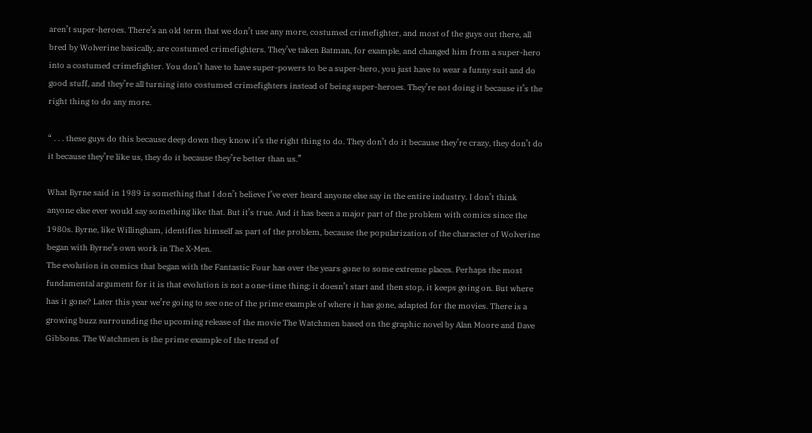aren’t super-heroes. There’s an old term that we don’t use any more, costumed crimefighter, and most of the guys out there, all bred by Wolverine basically, are costumed crimefighters. They’ve taken Batman, for example, and changed him from a super-hero into a costumed crimefighter. You don’t have to have super-powers to be a super-hero, you just have to wear a funny suit and do good stuff, and they’re all turning into costumed crimefighters instead of being super-heroes. They’re not doing it because it’s the right thing to do any more.

“ . . . these guys do this because deep down they know it’s the right thing to do. They don’t do it because they’re crazy, they don’t do it because they’re like us, they do it because they’re better than us.”

What Byrne said in 1989 is something that I don’t believe I’ve ever heard anyone else say in the entire industry. I don’t think anyone else ever would say something like that. But it’s true. And it has been a major part of the problem with comics since the 1980s. Byrne, like Willingham, identifies himself as part of the problem, because the popularization of the character of Wolverine began with Byrne’s own work in The X-Men.
The evolution in comics that began with the Fantastic Four has over the years gone to some extreme places. Perhaps the most fundamental argument for it is that evolution is not a one-time thing; it doesn’t start and then stop, it keeps going on. But where has it gone? Later this year we’re going to see one of the prime example of where it has gone, adapted for the movies. There is a growing buzz surrounding the upcoming release of the movie The Watchmen based on the graphic novel by Alan Moore and Dave Gibbons. The Watchmen is the prime example of the trend of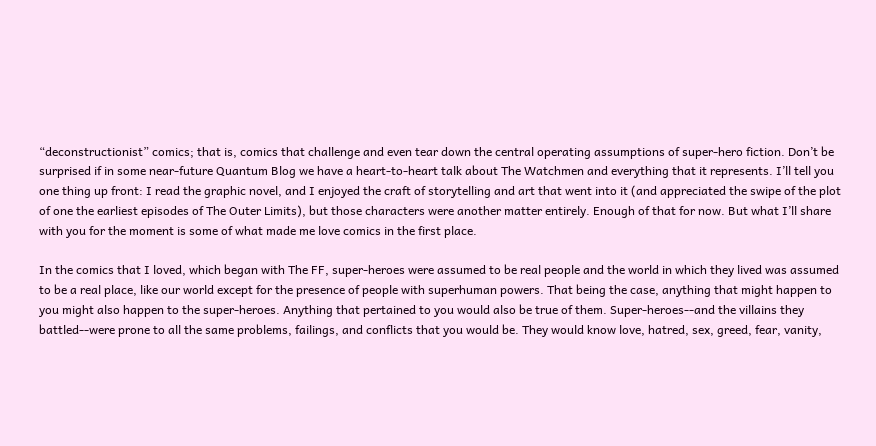“deconstructionist” comics; that is, comics that challenge and even tear down the central operating assumptions of super-hero fiction. Don’t be surprised if in some near-future Quantum Blog we have a heart-to-heart talk about The Watchmen and everything that it represents. I’ll tell you one thing up front: I read the graphic novel, and I enjoyed the craft of storytelling and art that went into it (and appreciated the swipe of the plot of one the earliest episodes of The Outer Limits), but those characters were another matter entirely. Enough of that for now. But what I’ll share with you for the moment is some of what made me love comics in the first place.

In the comics that I loved, which began with The FF, super-heroes were assumed to be real people and the world in which they lived was assumed to be a real place, like our world except for the presence of people with superhuman powers. That being the case, anything that might happen to you might also happen to the super-heroes. Anything that pertained to you would also be true of them. Super-heroes--and the villains they battled--were prone to all the same problems, failings, and conflicts that you would be. They would know love, hatred, sex, greed, fear, vanity,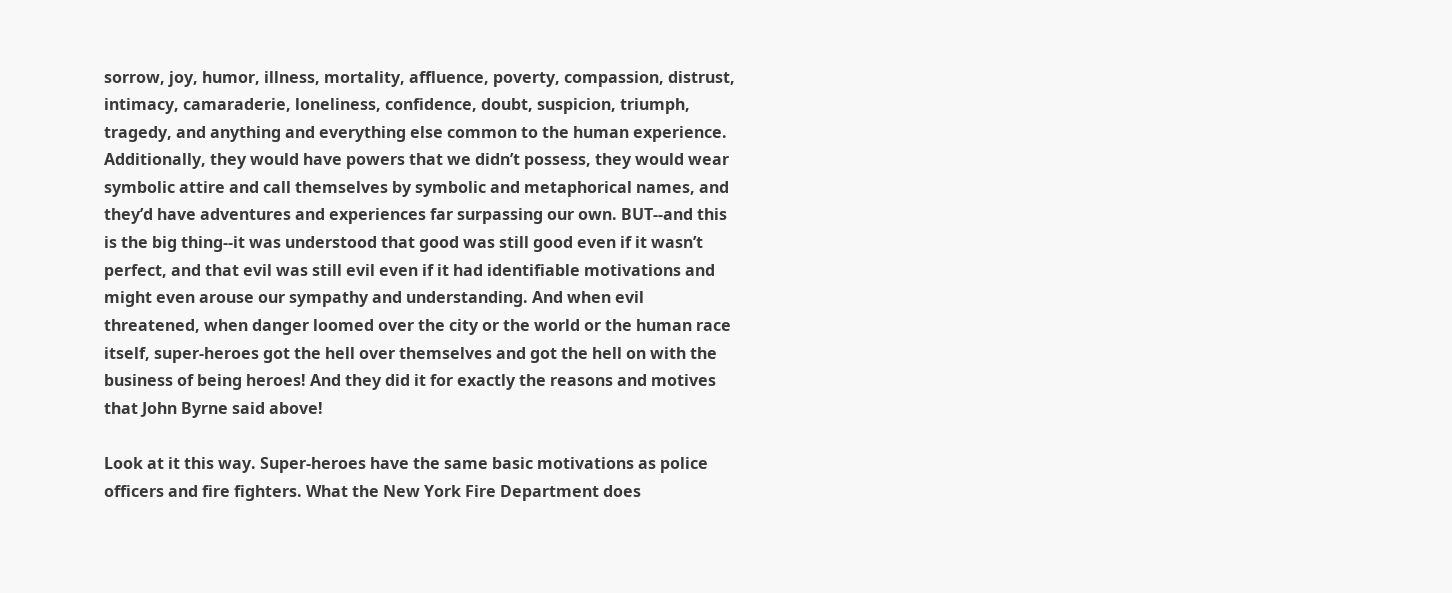sorrow, joy, humor, illness, mortality, affluence, poverty, compassion, distrust, intimacy, camaraderie, loneliness, confidence, doubt, suspicion, triumph, tragedy, and anything and everything else common to the human experience. Additionally, they would have powers that we didn’t possess, they would wear symbolic attire and call themselves by symbolic and metaphorical names, and they’d have adventures and experiences far surpassing our own. BUT--and this is the big thing--it was understood that good was still good even if it wasn’t perfect, and that evil was still evil even if it had identifiable motivations and might even arouse our sympathy and understanding. And when evil threatened, when danger loomed over the city or the world or the human race itself, super-heroes got the hell over themselves and got the hell on with the business of being heroes! And they did it for exactly the reasons and motives that John Byrne said above!

Look at it this way. Super-heroes have the same basic motivations as police officers and fire fighters. What the New York Fire Department does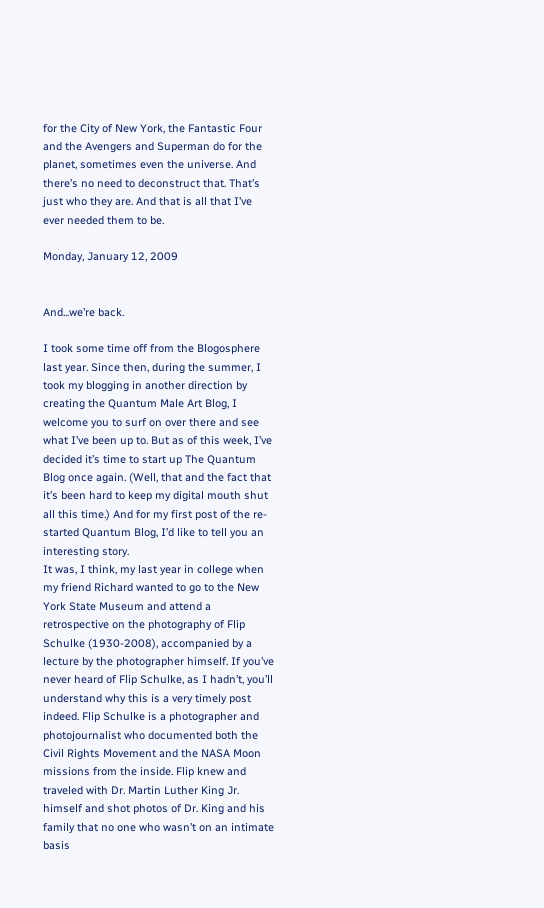for the City of New York, the Fantastic Four and the Avengers and Superman do for the planet, sometimes even the universe. And there’s no need to deconstruct that. That’s just who they are. And that is all that I’ve ever needed them to be.

Monday, January 12, 2009


And...we’re back.

I took some time off from the Blogosphere last year. Since then, during the summer, I took my blogging in another direction by creating the Quantum Male Art Blog, I welcome you to surf on over there and see what I’ve been up to. But as of this week, I’ve decided it’s time to start up The Quantum Blog once again. (Well, that and the fact that it’s been hard to keep my digital mouth shut all this time.) And for my first post of the re-started Quantum Blog, I’d like to tell you an interesting story.
It was, I think, my last year in college when my friend Richard wanted to go to the New York State Museum and attend a retrospective on the photography of Flip Schulke (1930-2008), accompanied by a lecture by the photographer himself. If you’ve never heard of Flip Schulke, as I hadn’t, you’ll understand why this is a very timely post indeed. Flip Schulke is a photographer and photojournalist who documented both the Civil Rights Movement and the NASA Moon missions from the inside. Flip knew and traveled with Dr. Martin Luther King Jr. himself and shot photos of Dr. King and his family that no one who wasn’t on an intimate basis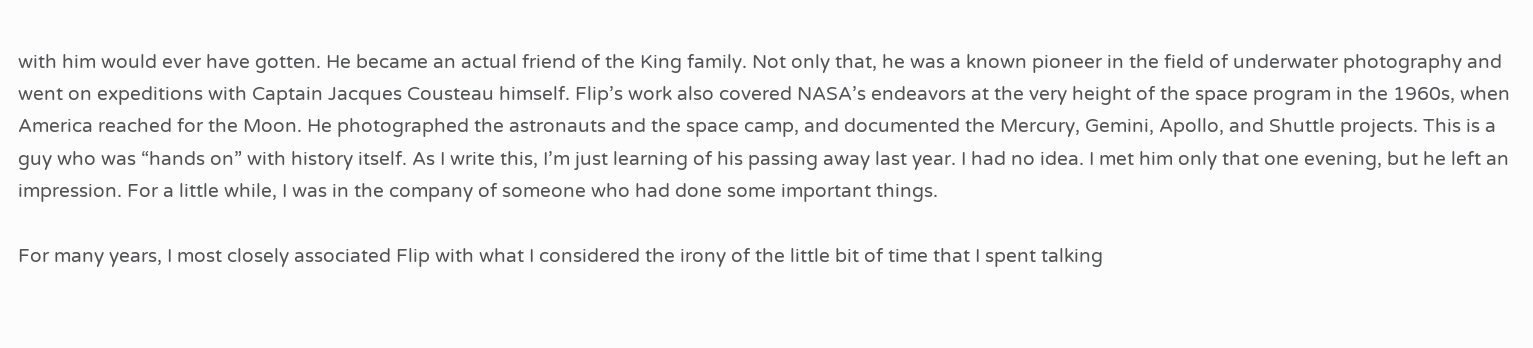with him would ever have gotten. He became an actual friend of the King family. Not only that, he was a known pioneer in the field of underwater photography and went on expeditions with Captain Jacques Cousteau himself. Flip’s work also covered NASA’s endeavors at the very height of the space program in the 1960s, when America reached for the Moon. He photographed the astronauts and the space camp, and documented the Mercury, Gemini, Apollo, and Shuttle projects. This is a guy who was “hands on” with history itself. As I write this, I’m just learning of his passing away last year. I had no idea. I met him only that one evening, but he left an impression. For a little while, I was in the company of someone who had done some important things.

For many years, I most closely associated Flip with what I considered the irony of the little bit of time that I spent talking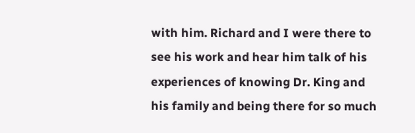with him. Richard and I were there to see his work and hear him talk of his experiences of knowing Dr. King and his family and being there for so much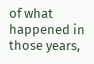of what happened in those years,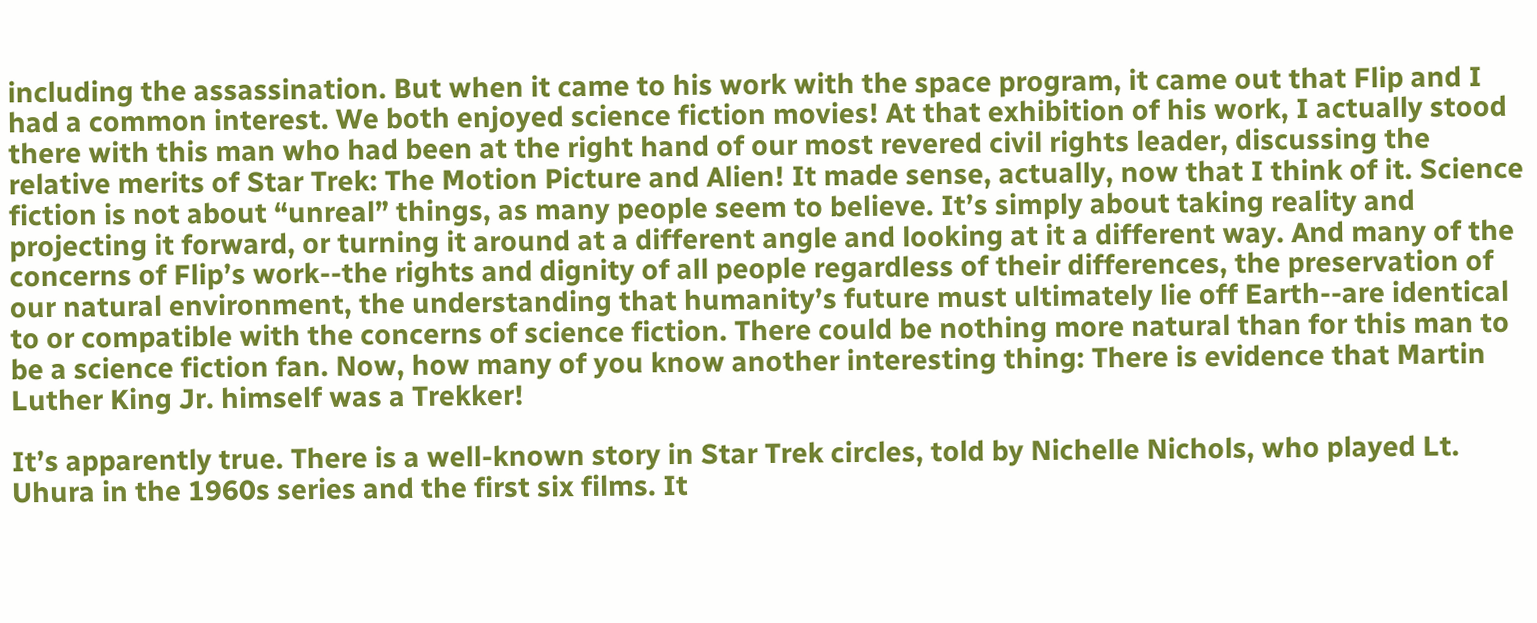including the assassination. But when it came to his work with the space program, it came out that Flip and I had a common interest. We both enjoyed science fiction movies! At that exhibition of his work, I actually stood there with this man who had been at the right hand of our most revered civil rights leader, discussing the relative merits of Star Trek: The Motion Picture and Alien! It made sense, actually, now that I think of it. Science fiction is not about “unreal” things, as many people seem to believe. It’s simply about taking reality and projecting it forward, or turning it around at a different angle and looking at it a different way. And many of the concerns of Flip’s work--the rights and dignity of all people regardless of their differences, the preservation of our natural environment, the understanding that humanity’s future must ultimately lie off Earth--are identical to or compatible with the concerns of science fiction. There could be nothing more natural than for this man to be a science fiction fan. Now, how many of you know another interesting thing: There is evidence that Martin Luther King Jr. himself was a Trekker!

It’s apparently true. There is a well-known story in Star Trek circles, told by Nichelle Nichols, who played Lt. Uhura in the 1960s series and the first six films. It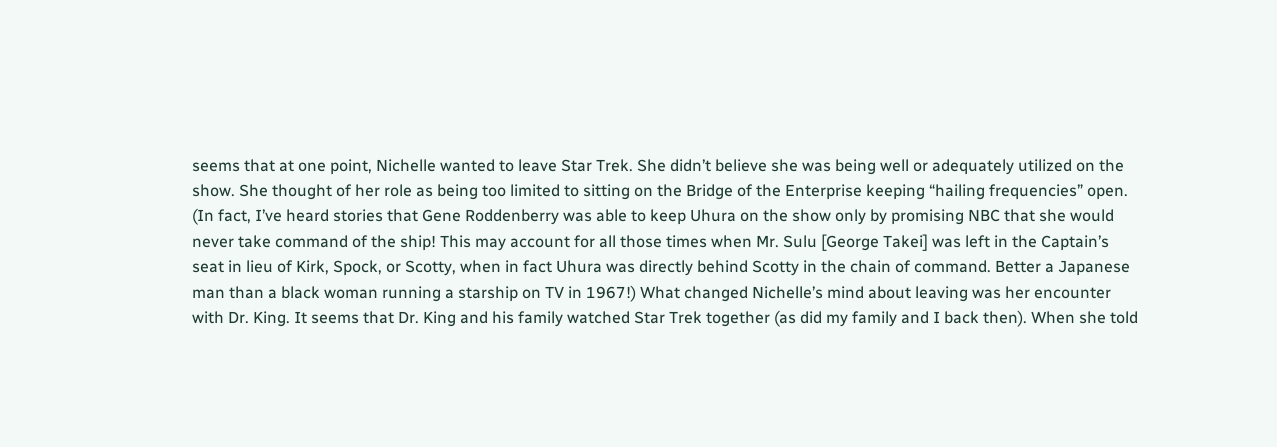seems that at one point, Nichelle wanted to leave Star Trek. She didn’t believe she was being well or adequately utilized on the show. She thought of her role as being too limited to sitting on the Bridge of the Enterprise keeping “hailing frequencies” open. (In fact, I’ve heard stories that Gene Roddenberry was able to keep Uhura on the show only by promising NBC that she would never take command of the ship! This may account for all those times when Mr. Sulu [George Takei] was left in the Captain’s seat in lieu of Kirk, Spock, or Scotty, when in fact Uhura was directly behind Scotty in the chain of command. Better a Japanese man than a black woman running a starship on TV in 1967!) What changed Nichelle’s mind about leaving was her encounter with Dr. King. It seems that Dr. King and his family watched Star Trek together (as did my family and I back then). When she told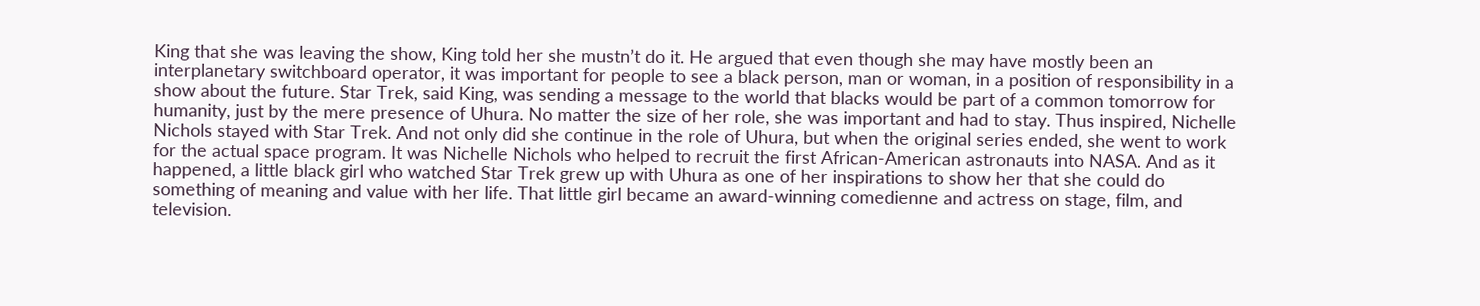King that she was leaving the show, King told her she mustn’t do it. He argued that even though she may have mostly been an interplanetary switchboard operator, it was important for people to see a black person, man or woman, in a position of responsibility in a show about the future. Star Trek, said King, was sending a message to the world that blacks would be part of a common tomorrow for humanity, just by the mere presence of Uhura. No matter the size of her role, she was important and had to stay. Thus inspired, Nichelle Nichols stayed with Star Trek. And not only did she continue in the role of Uhura, but when the original series ended, she went to work for the actual space program. It was Nichelle Nichols who helped to recruit the first African-American astronauts into NASA. And as it happened, a little black girl who watched Star Trek grew up with Uhura as one of her inspirations to show her that she could do something of meaning and value with her life. That little girl became an award-winning comedienne and actress on stage, film, and television.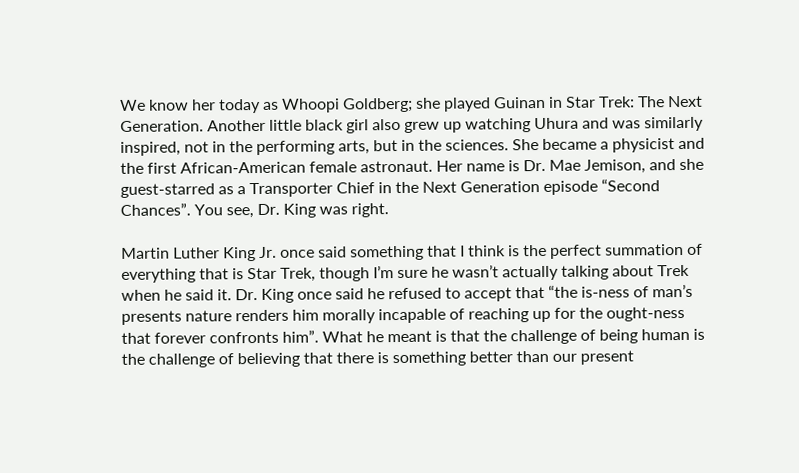We know her today as Whoopi Goldberg; she played Guinan in Star Trek: The Next Generation. Another little black girl also grew up watching Uhura and was similarly inspired, not in the performing arts, but in the sciences. She became a physicist and the first African-American female astronaut. Her name is Dr. Mae Jemison, and she guest-starred as a Transporter Chief in the Next Generation episode “Second Chances”. You see, Dr. King was right.

Martin Luther King Jr. once said something that I think is the perfect summation of everything that is Star Trek, though I’m sure he wasn’t actually talking about Trek when he said it. Dr. King once said he refused to accept that “the is-ness of man’s presents nature renders him morally incapable of reaching up for the ought-ness that forever confronts him”. What he meant is that the challenge of being human is the challenge of believing that there is something better than our present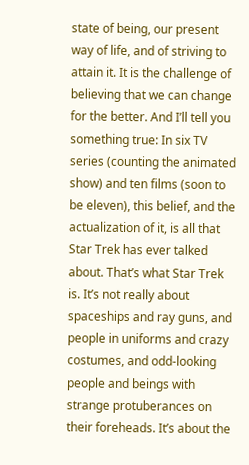state of being, our present way of life, and of striving to attain it. It is the challenge of believing that we can change for the better. And I’ll tell you something true: In six TV series (counting the animated show) and ten films (soon to be eleven), this belief, and the actualization of it, is all that Star Trek has ever talked about. That’s what Star Trek is. It’s not really about spaceships and ray guns, and people in uniforms and crazy costumes, and odd-looking people and beings with strange protuberances on their foreheads. It’s about the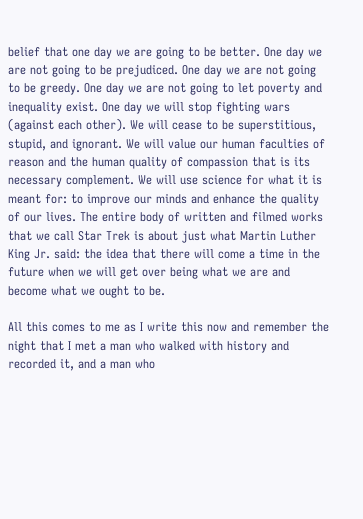belief that one day we are going to be better. One day we are not going to be prejudiced. One day we are not going to be greedy. One day we are not going to let poverty and inequality exist. One day we will stop fighting wars (against each other). We will cease to be superstitious, stupid, and ignorant. We will value our human faculties of reason and the human quality of compassion that is its necessary complement. We will use science for what it is meant for: to improve our minds and enhance the quality of our lives. The entire body of written and filmed works that we call Star Trek is about just what Martin Luther King Jr. said: the idea that there will come a time in the future when we will get over being what we are and become what we ought to be.

All this comes to me as I write this now and remember the night that I met a man who walked with history and recorded it, and a man who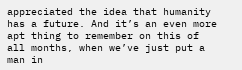appreciated the idea that humanity has a future. And it’s an even more apt thing to remember on this of all months, when we’ve just put a man in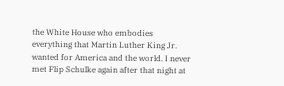the White House who embodies everything that Martin Luther King Jr. wanted for America and the world. I never met Flip Schulke again after that night at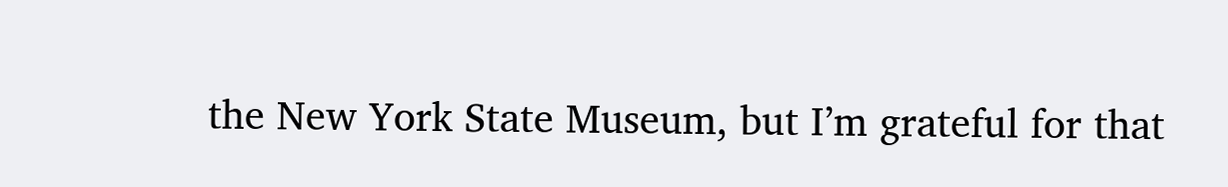the New York State Museum, but I’m grateful for that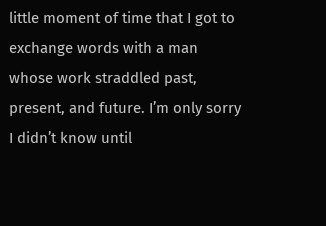little moment of time that I got to exchange words with a man whose work straddled past, present, and future. I’m only sorry I didn’t know until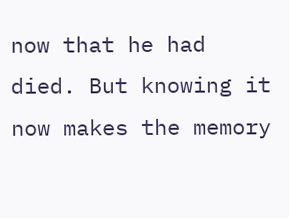now that he had died. But knowing it now makes the memory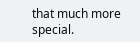that much more special.